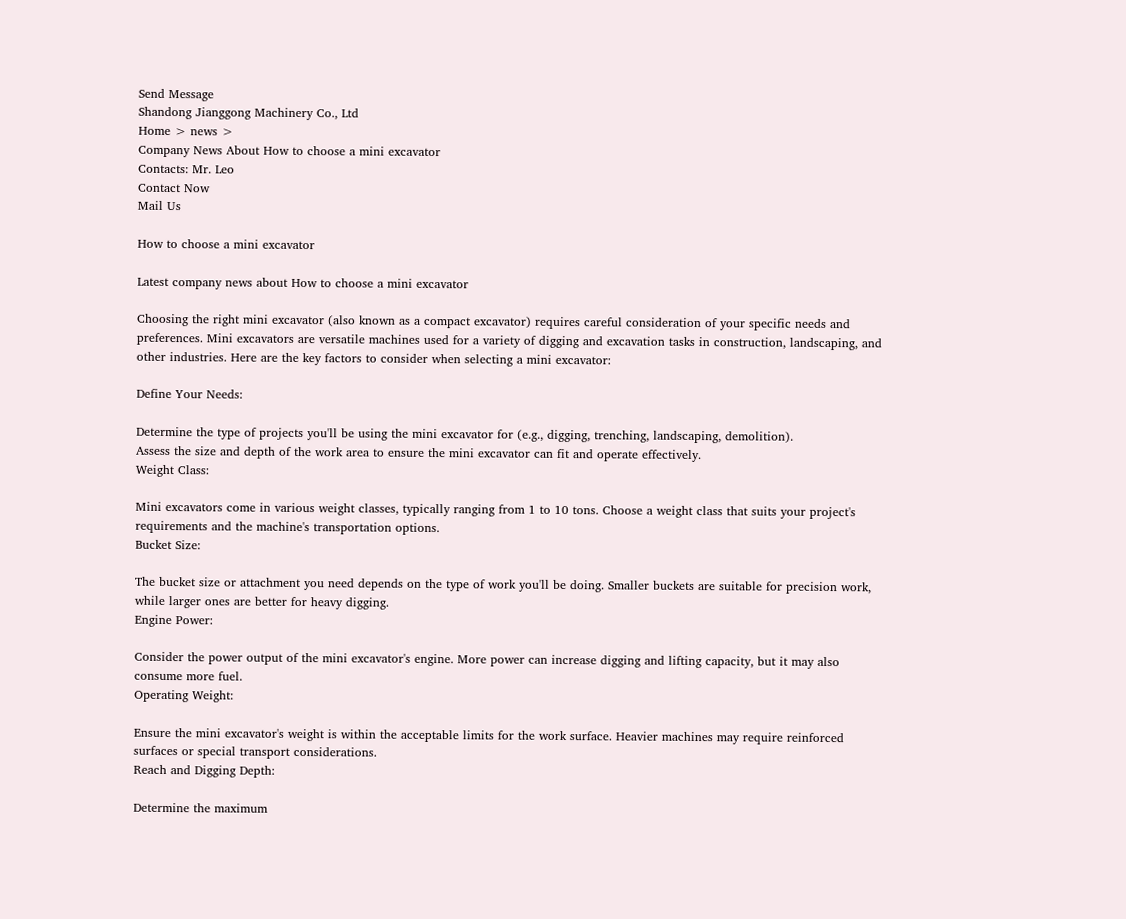Send Message
Shandong Jianggong Machinery Co., Ltd
Home > news >
Company News About How to choose a mini excavator
Contacts: Mr. Leo
Contact Now
Mail Us

How to choose a mini excavator

Latest company news about How to choose a mini excavator

Choosing the right mini excavator (also known as a compact excavator) requires careful consideration of your specific needs and preferences. Mini excavators are versatile machines used for a variety of digging and excavation tasks in construction, landscaping, and other industries. Here are the key factors to consider when selecting a mini excavator:

Define Your Needs:

Determine the type of projects you'll be using the mini excavator for (e.g., digging, trenching, landscaping, demolition).
Assess the size and depth of the work area to ensure the mini excavator can fit and operate effectively.
Weight Class:

Mini excavators come in various weight classes, typically ranging from 1 to 10 tons. Choose a weight class that suits your project's requirements and the machine's transportation options.
Bucket Size:

The bucket size or attachment you need depends on the type of work you'll be doing. Smaller buckets are suitable for precision work, while larger ones are better for heavy digging.
Engine Power:

Consider the power output of the mini excavator's engine. More power can increase digging and lifting capacity, but it may also consume more fuel.
Operating Weight:

Ensure the mini excavator's weight is within the acceptable limits for the work surface. Heavier machines may require reinforced surfaces or special transport considerations.
Reach and Digging Depth:

Determine the maximum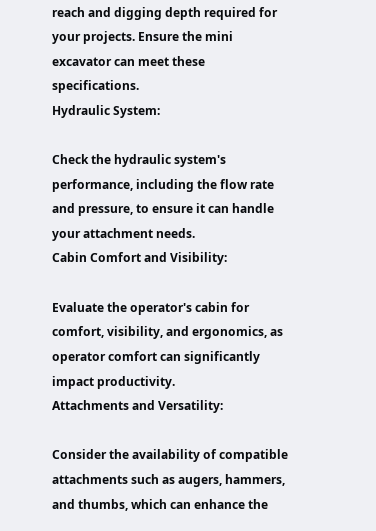reach and digging depth required for your projects. Ensure the mini excavator can meet these specifications.
Hydraulic System:

Check the hydraulic system's performance, including the flow rate and pressure, to ensure it can handle your attachment needs.
Cabin Comfort and Visibility:

Evaluate the operator's cabin for comfort, visibility, and ergonomics, as operator comfort can significantly impact productivity.
Attachments and Versatility:

Consider the availability of compatible attachments such as augers, hammers, and thumbs, which can enhance the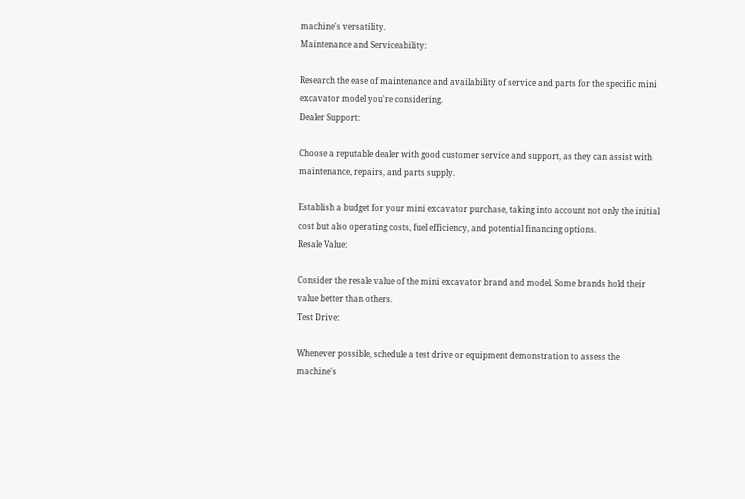machine's versatility.
Maintenance and Serviceability:

Research the ease of maintenance and availability of service and parts for the specific mini excavator model you're considering.
Dealer Support:

Choose a reputable dealer with good customer service and support, as they can assist with maintenance, repairs, and parts supply.

Establish a budget for your mini excavator purchase, taking into account not only the initial cost but also operating costs, fuel efficiency, and potential financing options.
Resale Value:

Consider the resale value of the mini excavator brand and model. Some brands hold their value better than others.
Test Drive:

Whenever possible, schedule a test drive or equipment demonstration to assess the machine's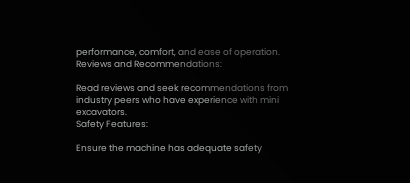performance, comfort, and ease of operation.
Reviews and Recommendations:

Read reviews and seek recommendations from industry peers who have experience with mini excavators.
Safety Features:

Ensure the machine has adequate safety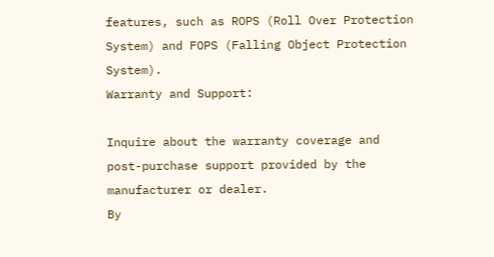features, such as ROPS (Roll Over Protection System) and FOPS (Falling Object Protection System).
Warranty and Support:

Inquire about the warranty coverage and post-purchase support provided by the manufacturer or dealer.
By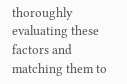thoroughly evaluating these factors and matching them to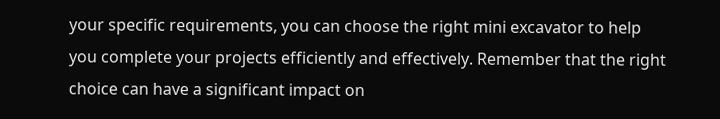your specific requirements, you can choose the right mini excavator to help you complete your projects efficiently and effectively. Remember that the right choice can have a significant impact on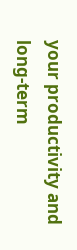your productivity and long-term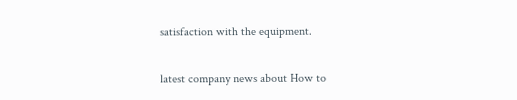satisfaction with the equipment.

latest company news about How to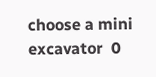choose a mini excavator  0